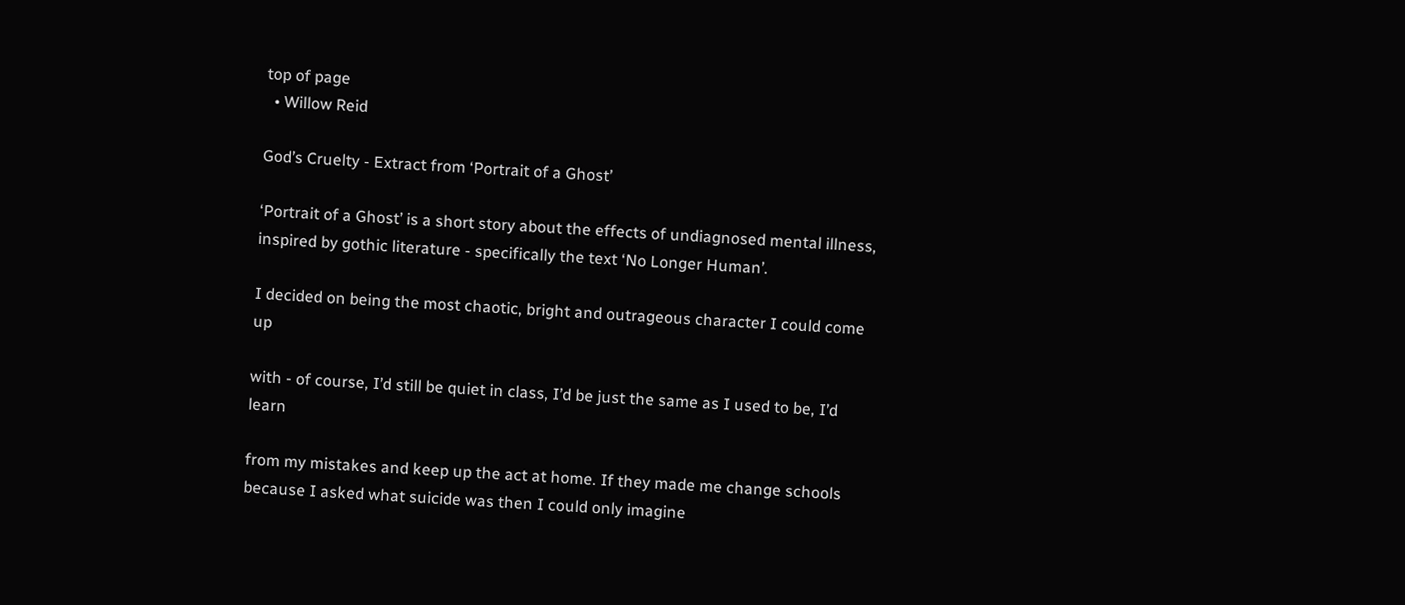top of page
  • Willow Reid

God’s Cruelty - Extract from ‘Portrait of a Ghost’

‘Portrait of a Ghost’ is a short story about the effects of undiagnosed mental illness, inspired by gothic literature - specifically the text ‘No Longer Human’.

I decided on being the most chaotic, bright and outrageous character I could come up

with - of course, I’d still be quiet in class, I’d be just the same as I used to be, I’d learn

from my mistakes and keep up the act at home. If they made me change schools because I asked what suicide was then I could only imagine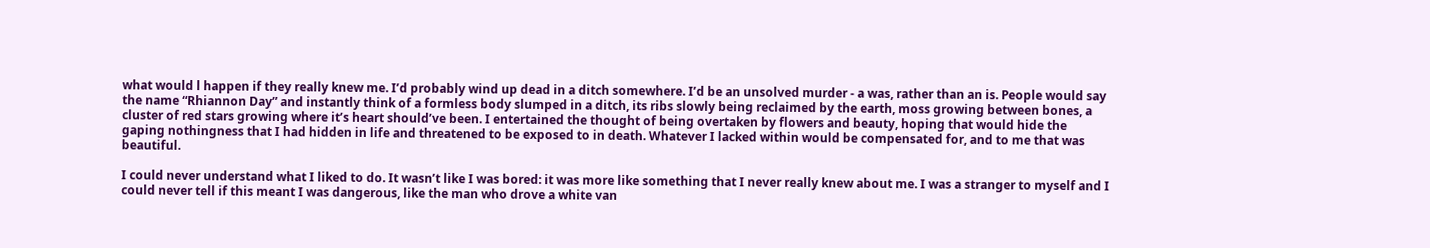what would l happen if they really knew me. I’d probably wind up dead in a ditch somewhere. I’d be an unsolved murder - a was, rather than an is. People would say the name “Rhiannon Day” and instantly think of a formless body slumped in a ditch, its ribs slowly being reclaimed by the earth, moss growing between bones, a cluster of red stars growing where it’s heart should’ve been. I entertained the thought of being overtaken by flowers and beauty, hoping that would hide the gaping nothingness that I had hidden in life and threatened to be exposed to in death. Whatever I lacked within would be compensated for, and to me that was beautiful.

I could never understand what I liked to do. It wasn’t like I was bored: it was more like something that I never really knew about me. I was a stranger to myself and I could never tell if this meant I was dangerous, like the man who drove a white van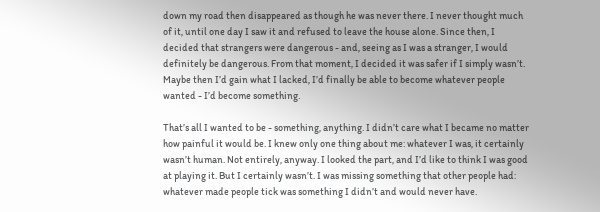down my road then disappeared as though he was never there. I never thought much of it, until one day I saw it and refused to leave the house alone. Since then, I decided that strangers were dangerous - and, seeing as I was a stranger, I would definitely be dangerous. From that moment, I decided it was safer if I simply wasn’t. Maybe then I’d gain what I lacked, I’d finally be able to become whatever people wanted - I’d become something.

That’s all I wanted to be - something, anything. I didn’t care what I became no matter how painful it would be. I knew only one thing about me: whatever I was, it certainly wasn’t human. Not entirely, anyway. I looked the part, and I’d like to think I was good at playing it. But I certainly wasn’t. I was missing something that other people had: whatever made people tick was something I didn’t and would never have.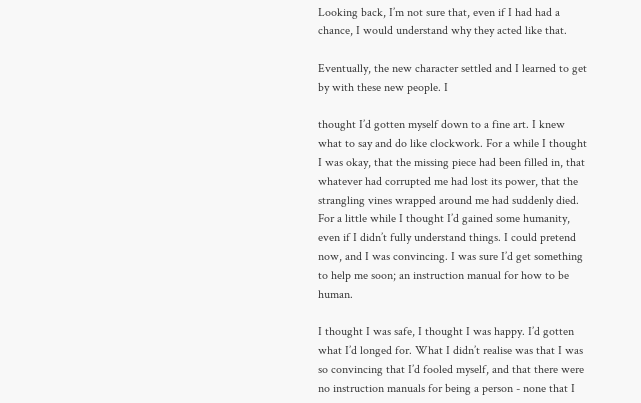Looking back, I’m not sure that, even if I had had a chance, I would understand why they acted like that.

Eventually, the new character settled and I learned to get by with these new people. I

thought I’d gotten myself down to a fine art. I knew what to say and do like clockwork. For a while I thought I was okay, that the missing piece had been filled in, that whatever had corrupted me had lost its power, that the strangling vines wrapped around me had suddenly died. For a little while I thought I’d gained some humanity, even if I didn’t fully understand things. I could pretend now, and I was convincing. I was sure I’d get something to help me soon; an instruction manual for how to be human.

I thought I was safe, I thought I was happy. I’d gotten what I’d longed for. What I didn’t realise was that I was so convincing that I’d fooled myself, and that there were no instruction manuals for being a person - none that I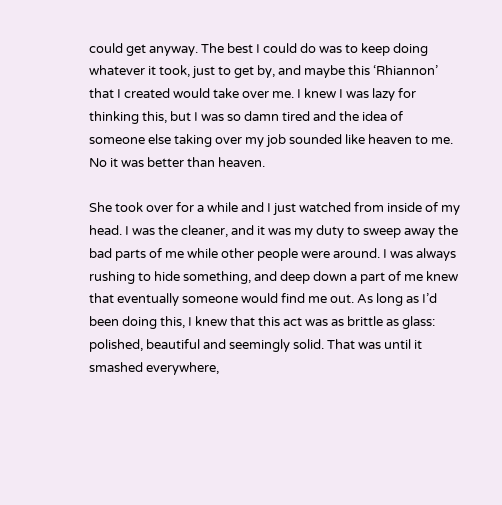could get anyway. The best I could do was to keep doing whatever it took, just to get by, and maybe this ‘Rhiannon’ that I created would take over me. I knew I was lazy for thinking this, but I was so damn tired and the idea of someone else taking over my job sounded like heaven to me. No it was better than heaven.

She took over for a while and I just watched from inside of my head. I was the cleaner, and it was my duty to sweep away the bad parts of me while other people were around. I was always rushing to hide something, and deep down a part of me knew that eventually someone would find me out. As long as I’d been doing this, I knew that this act was as brittle as glass: polished, beautiful and seemingly solid. That was until it smashed everywhere,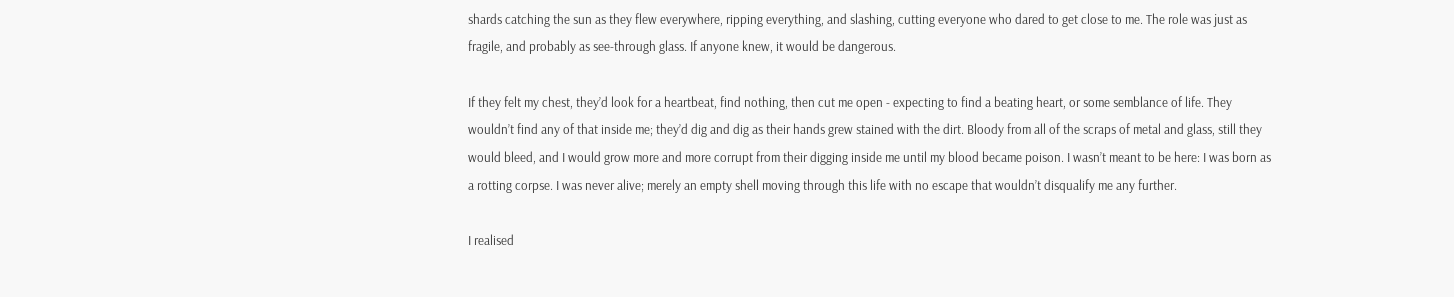shards catching the sun as they flew everywhere, ripping everything, and slashing, cutting everyone who dared to get close to me. The role was just as fragile, and probably as see-through glass. If anyone knew, it would be dangerous.

If they felt my chest, they’d look for a heartbeat, find nothing, then cut me open - expecting to find a beating heart, or some semblance of life. They wouldn’t find any of that inside me; they’d dig and dig as their hands grew stained with the dirt. Bloody from all of the scraps of metal and glass, still they would bleed, and I would grow more and more corrupt from their digging inside me until my blood became poison. I wasn’t meant to be here: I was born as a rotting corpse. I was never alive; merely an empty shell moving through this life with no escape that wouldn’t disqualify me any further.

I realised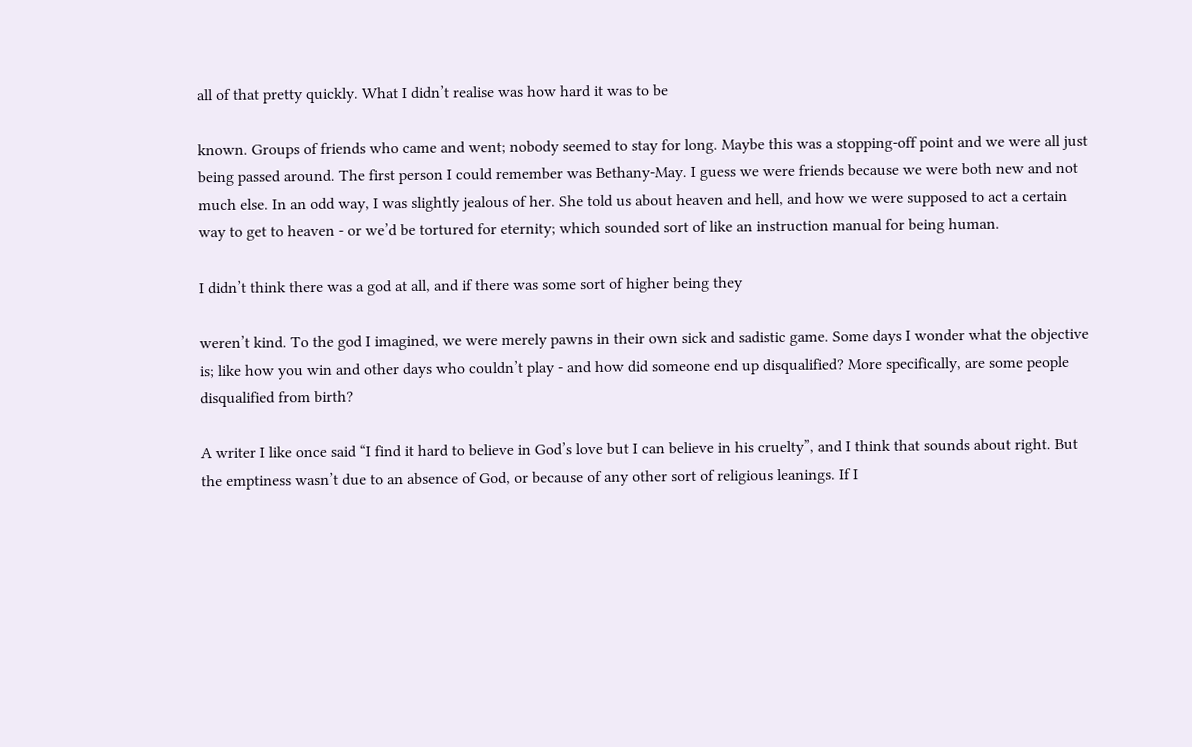all of that pretty quickly. What I didn’t realise was how hard it was to be

known. Groups of friends who came and went; nobody seemed to stay for long. Maybe this was a stopping-off point and we were all just being passed around. The first person I could remember was Bethany-May. I guess we were friends because we were both new and not much else. In an odd way, I was slightly jealous of her. She told us about heaven and hell, and how we were supposed to act a certain way to get to heaven - or we’d be tortured for eternity; which sounded sort of like an instruction manual for being human.

I didn’t think there was a god at all, and if there was some sort of higher being they

weren’t kind. To the god I imagined, we were merely pawns in their own sick and sadistic game. Some days I wonder what the objective is; like how you win and other days who couldn’t play - and how did someone end up disqualified? More specifically, are some people disqualified from birth?

A writer I like once said “I find it hard to believe in God’s love but I can believe in his cruelty”, and I think that sounds about right. But the emptiness wasn’t due to an absence of God, or because of any other sort of religious leanings. If I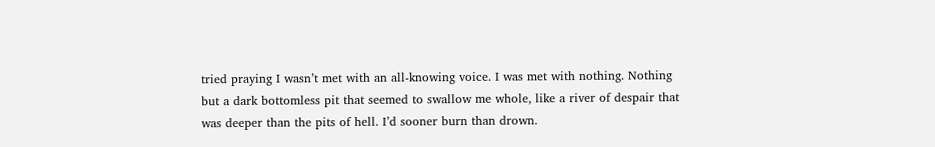tried praying I wasn’t met with an all-knowing voice. I was met with nothing. Nothing but a dark bottomless pit that seemed to swallow me whole, like a river of despair that was deeper than the pits of hell. I’d sooner burn than drown.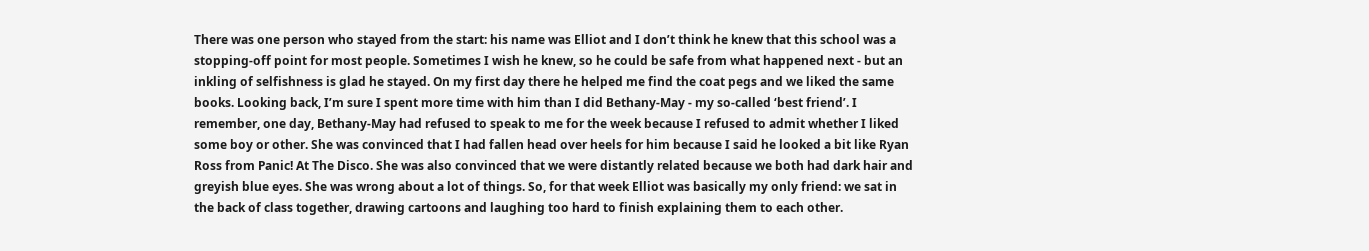There was one person who stayed from the start: his name was Elliot and I don’t think he knew that this school was a stopping-off point for most people. Sometimes I wish he knew, so he could be safe from what happened next - but an inkling of selfishness is glad he stayed. On my first day there he helped me find the coat pegs and we liked the same books. Looking back, I’m sure I spent more time with him than I did Bethany-May - my so-called ‘best friend’. I remember, one day, Bethany-May had refused to speak to me for the week because I refused to admit whether I liked some boy or other. She was convinced that I had fallen head over heels for him because I said he looked a bit like Ryan Ross from Panic! At The Disco. She was also convinced that we were distantly related because we both had dark hair and greyish blue eyes. She was wrong about a lot of things. So, for that week Elliot was basically my only friend: we sat in the back of class together, drawing cartoons and laughing too hard to finish explaining them to each other.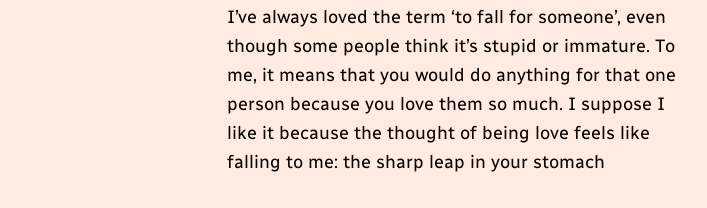I’ve always loved the term ‘to fall for someone’, even though some people think it’s stupid or immature. To me, it means that you would do anything for that one person because you love them so much. I suppose I like it because the thought of being love feels like falling to me: the sharp leap in your stomach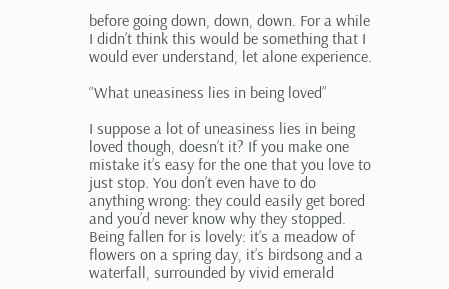before going down, down, down. For a while I didn’t think this would be something that I would ever understand, let alone experience.

“What uneasiness lies in being loved”

I suppose a lot of uneasiness lies in being loved though, doesn’t it? If you make one mistake it’s easy for the one that you love to just stop. You don’t even have to do anything wrong: they could easily get bored and you’d never know why they stopped. Being fallen for is lovely: it’s a meadow of flowers on a spring day, it’s birdsong and a waterfall, surrounded by vivid emerald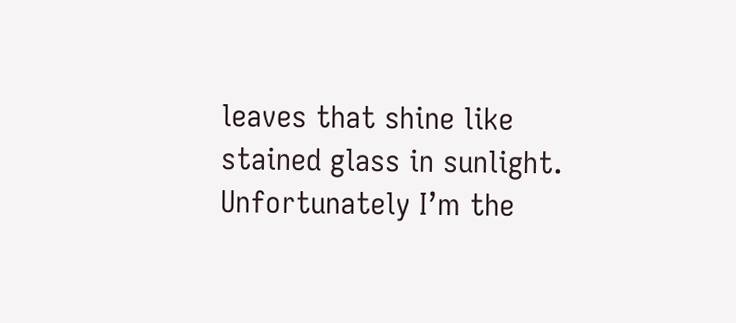leaves that shine like stained glass in sunlight. Unfortunately I’m the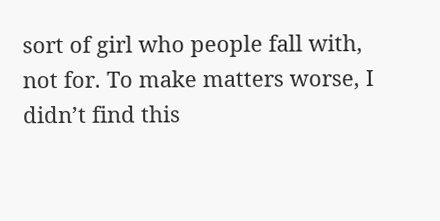sort of girl who people fall with, not for. To make matters worse, I didn’t find this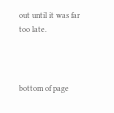out until it was far too late.



bottom of page